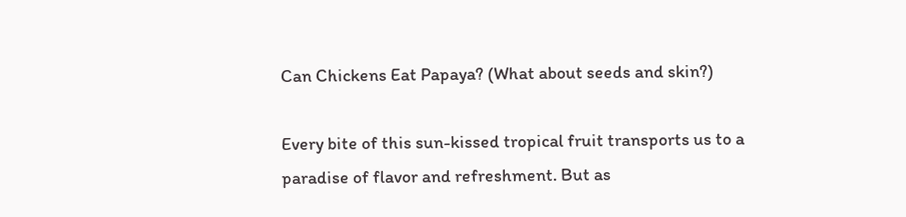Can Chickens Eat Papaya? (What about seeds and skin?)

Every bite of this sun-kissed tropical fruit transports us to a paradise of flavor and refreshment. But as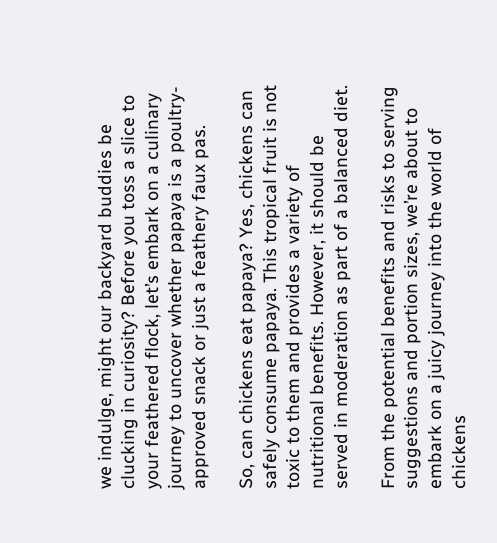we indulge, might our backyard buddies be clucking in curiosity? Before you toss a slice to your feathered flock, let’s embark on a culinary journey to uncover whether papaya is a poultry-approved snack or just a feathery faux pas.

So, can chickens eat papaya? Yes, chickens can safely consume papaya. This tropical fruit is not toxic to them and provides a variety of nutritional benefits. However, it should be served in moderation as part of a balanced diet.

From the potential benefits and risks to serving suggestions and portion sizes, we’re about to embark on a juicy journey into the world of chickens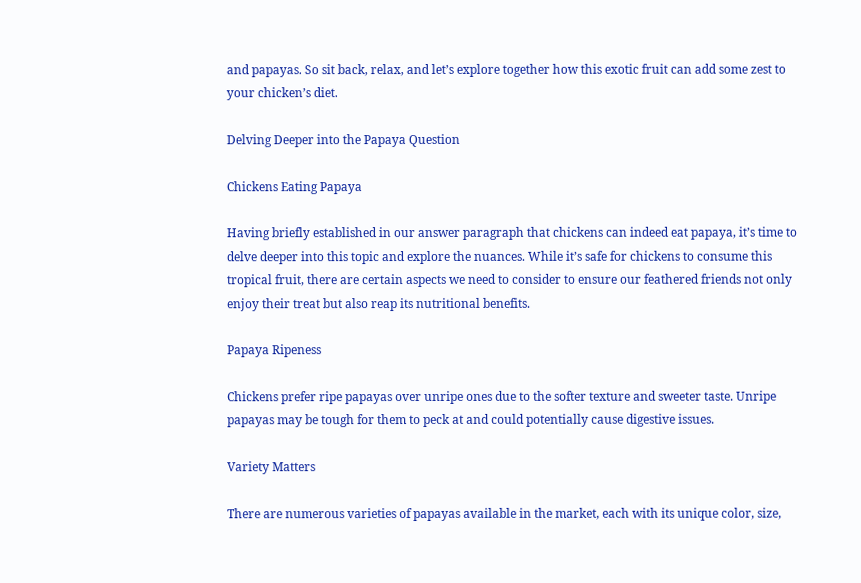and papayas. So sit back, relax, and let’s explore together how this exotic fruit can add some zest to your chicken’s diet.

Delving Deeper into the Papaya Question

Chickens Eating Papaya

Having briefly established in our answer paragraph that chickens can indeed eat papaya, it’s time to delve deeper into this topic and explore the nuances. While it’s safe for chickens to consume this tropical fruit, there are certain aspects we need to consider to ensure our feathered friends not only enjoy their treat but also reap its nutritional benefits.

Papaya Ripeness

Chickens prefer ripe papayas over unripe ones due to the softer texture and sweeter taste. Unripe papayas may be tough for them to peck at and could potentially cause digestive issues.

Variety Matters

There are numerous varieties of papayas available in the market, each with its unique color, size,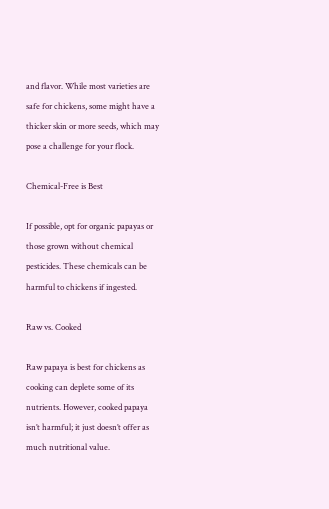and flavor. While most varieties are safe for chickens, some might have a thicker skin or more seeds, which may pose a challenge for your flock.

Chemical-Free is Best

If possible, opt for organic papayas or those grown without chemical pesticides. These chemicals can be harmful to chickens if ingested.

Raw vs. Cooked

Raw papaya is best for chickens as cooking can deplete some of its nutrients. However, cooked papaya isn’t harmful; it just doesn’t offer as much nutritional value.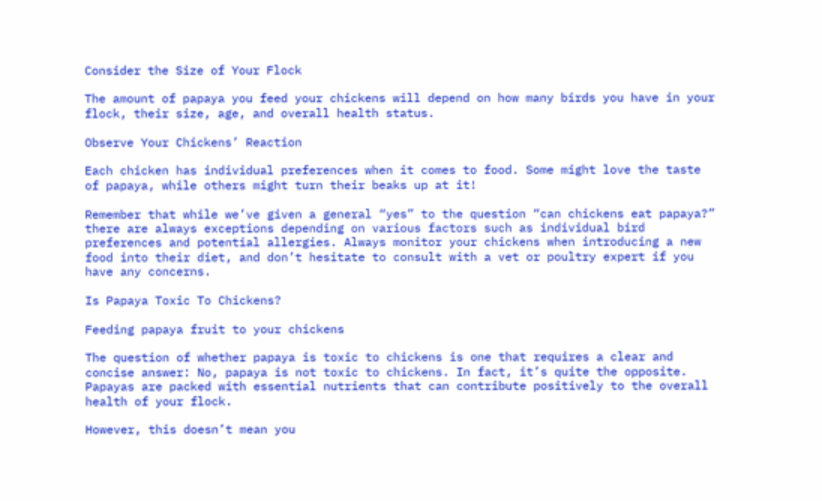Consider the Size of Your Flock

The amount of papaya you feed your chickens will depend on how many birds you have in your flock, their size, age, and overall health status.

Observe Your Chickens’ Reaction

Each chicken has individual preferences when it comes to food. Some might love the taste of papaya, while others might turn their beaks up at it!

Remember that while we’ve given a general “yes” to the question “can chickens eat papaya?” there are always exceptions depending on various factors such as individual bird preferences and potential allergies. Always monitor your chickens when introducing a new food into their diet, and don’t hesitate to consult with a vet or poultry expert if you have any concerns.

Is Papaya Toxic To Chickens?

Feeding papaya fruit to your chickens

The question of whether papaya is toxic to chickens is one that requires a clear and concise answer: No, papaya is not toxic to chickens. In fact, it’s quite the opposite. Papayas are packed with essential nutrients that can contribute positively to the overall health of your flock.

However, this doesn’t mean you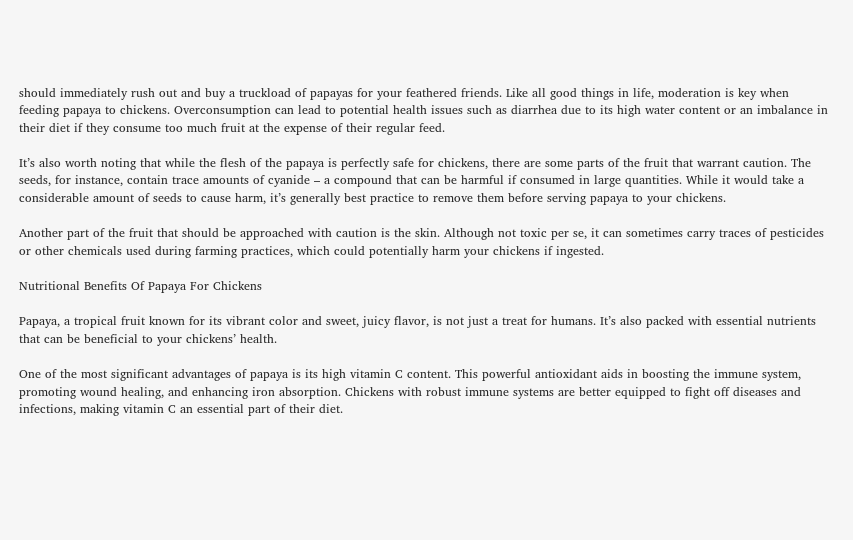should immediately rush out and buy a truckload of papayas for your feathered friends. Like all good things in life, moderation is key when feeding papaya to chickens. Overconsumption can lead to potential health issues such as diarrhea due to its high water content or an imbalance in their diet if they consume too much fruit at the expense of their regular feed.

It’s also worth noting that while the flesh of the papaya is perfectly safe for chickens, there are some parts of the fruit that warrant caution. The seeds, for instance, contain trace amounts of cyanide – a compound that can be harmful if consumed in large quantities. While it would take a considerable amount of seeds to cause harm, it’s generally best practice to remove them before serving papaya to your chickens.

Another part of the fruit that should be approached with caution is the skin. Although not toxic per se, it can sometimes carry traces of pesticides or other chemicals used during farming practices, which could potentially harm your chickens if ingested.

Nutritional Benefits Of Papaya For Chickens

Papaya, a tropical fruit known for its vibrant color and sweet, juicy flavor, is not just a treat for humans. It’s also packed with essential nutrients that can be beneficial to your chickens’ health.

One of the most significant advantages of papaya is its high vitamin C content. This powerful antioxidant aids in boosting the immune system, promoting wound healing, and enhancing iron absorption. Chickens with robust immune systems are better equipped to fight off diseases and infections, making vitamin C an essential part of their diet.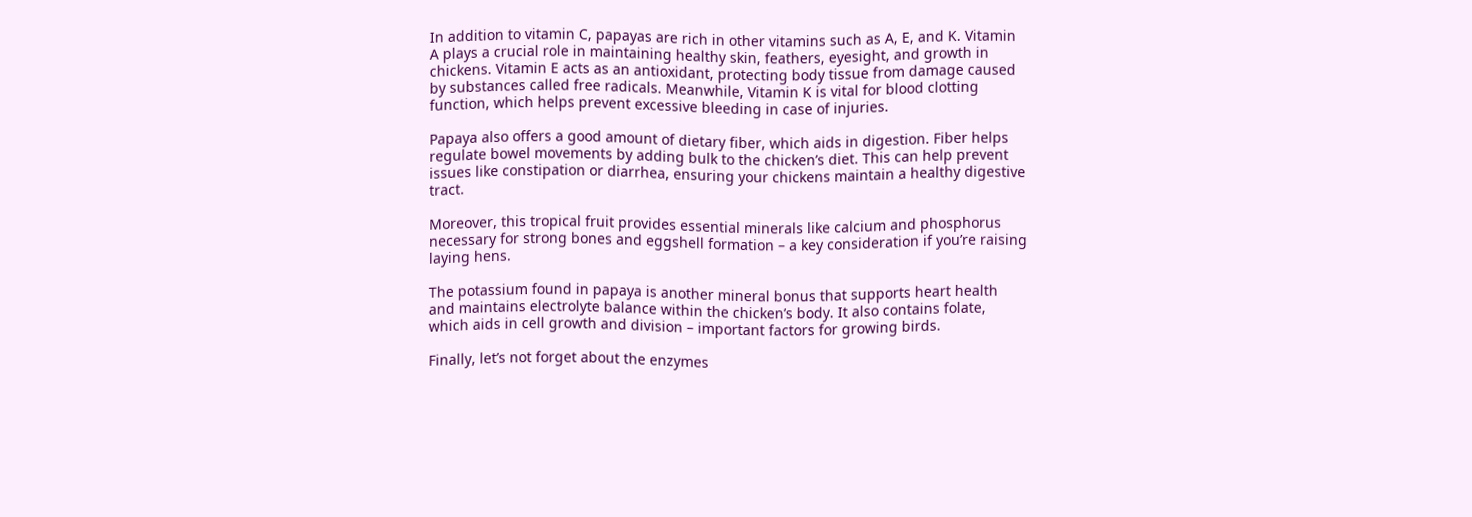In addition to vitamin C, papayas are rich in other vitamins such as A, E, and K. Vitamin A plays a crucial role in maintaining healthy skin, feathers, eyesight, and growth in chickens. Vitamin E acts as an antioxidant, protecting body tissue from damage caused by substances called free radicals. Meanwhile, Vitamin K is vital for blood clotting function, which helps prevent excessive bleeding in case of injuries.

Papaya also offers a good amount of dietary fiber, which aids in digestion. Fiber helps regulate bowel movements by adding bulk to the chicken’s diet. This can help prevent issues like constipation or diarrhea, ensuring your chickens maintain a healthy digestive tract.

Moreover, this tropical fruit provides essential minerals like calcium and phosphorus necessary for strong bones and eggshell formation – a key consideration if you’re raising laying hens.

The potassium found in papaya is another mineral bonus that supports heart health and maintains electrolyte balance within the chicken’s body. It also contains folate, which aids in cell growth and division – important factors for growing birds.

Finally, let’s not forget about the enzymes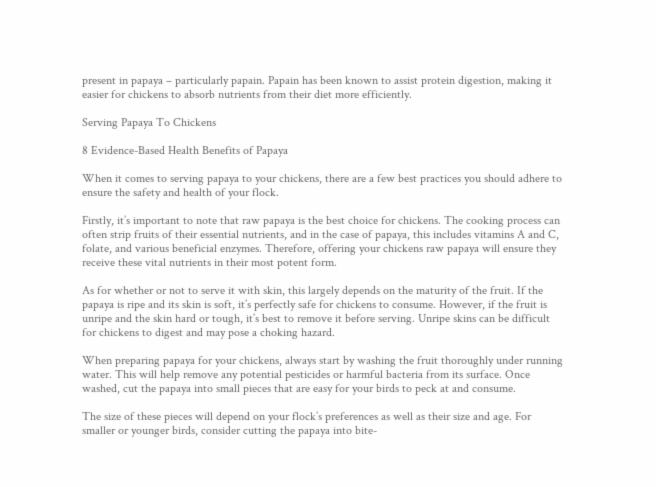present in papaya – particularly papain. Papain has been known to assist protein digestion, making it easier for chickens to absorb nutrients from their diet more efficiently.

Serving Papaya To Chickens

8 Evidence-Based Health Benefits of Papaya

When it comes to serving papaya to your chickens, there are a few best practices you should adhere to ensure the safety and health of your flock.

Firstly, it’s important to note that raw papaya is the best choice for chickens. The cooking process can often strip fruits of their essential nutrients, and in the case of papaya, this includes vitamins A and C, folate, and various beneficial enzymes. Therefore, offering your chickens raw papaya will ensure they receive these vital nutrients in their most potent form.

As for whether or not to serve it with skin, this largely depends on the maturity of the fruit. If the papaya is ripe and its skin is soft, it’s perfectly safe for chickens to consume. However, if the fruit is unripe and the skin hard or tough, it’s best to remove it before serving. Unripe skins can be difficult for chickens to digest and may pose a choking hazard.

When preparing papaya for your chickens, always start by washing the fruit thoroughly under running water. This will help remove any potential pesticides or harmful bacteria from its surface. Once washed, cut the papaya into small pieces that are easy for your birds to peck at and consume.

The size of these pieces will depend on your flock’s preferences as well as their size and age. For smaller or younger birds, consider cutting the papaya into bite-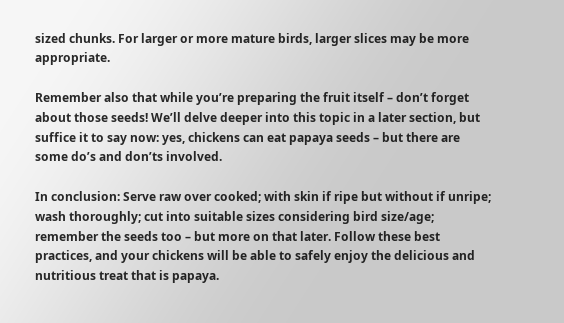sized chunks. For larger or more mature birds, larger slices may be more appropriate.

Remember also that while you’re preparing the fruit itself – don’t forget about those seeds! We’ll delve deeper into this topic in a later section, but suffice it to say now: yes, chickens can eat papaya seeds – but there are some do’s and don’ts involved.

In conclusion: Serve raw over cooked; with skin if ripe but without if unripe; wash thoroughly; cut into suitable sizes considering bird size/age; remember the seeds too – but more on that later. Follow these best practices, and your chickens will be able to safely enjoy the delicious and nutritious treat that is papaya.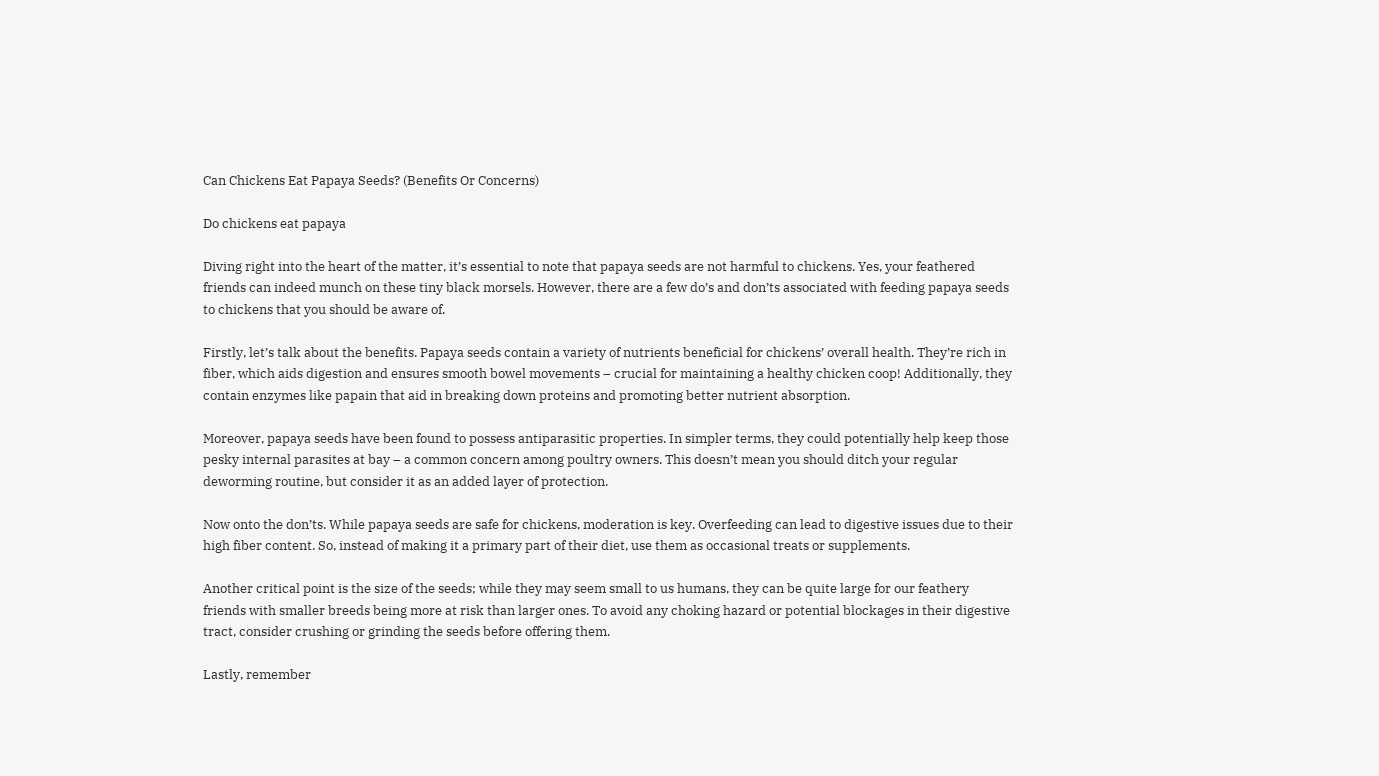Can Chickens Eat Papaya Seeds? (Benefits Or Concerns)

Do chickens eat papaya

Diving right into the heart of the matter, it’s essential to note that papaya seeds are not harmful to chickens. Yes, your feathered friends can indeed munch on these tiny black morsels. However, there are a few do’s and don’ts associated with feeding papaya seeds to chickens that you should be aware of.

Firstly, let’s talk about the benefits. Papaya seeds contain a variety of nutrients beneficial for chickens’ overall health. They’re rich in fiber, which aids digestion and ensures smooth bowel movements – crucial for maintaining a healthy chicken coop! Additionally, they contain enzymes like papain that aid in breaking down proteins and promoting better nutrient absorption.

Moreover, papaya seeds have been found to possess antiparasitic properties. In simpler terms, they could potentially help keep those pesky internal parasites at bay – a common concern among poultry owners. This doesn’t mean you should ditch your regular deworming routine, but consider it as an added layer of protection.

Now onto the don’ts. While papaya seeds are safe for chickens, moderation is key. Overfeeding can lead to digestive issues due to their high fiber content. So, instead of making it a primary part of their diet, use them as occasional treats or supplements.

Another critical point is the size of the seeds; while they may seem small to us humans, they can be quite large for our feathery friends with smaller breeds being more at risk than larger ones. To avoid any choking hazard or potential blockages in their digestive tract, consider crushing or grinding the seeds before offering them.

Lastly, remember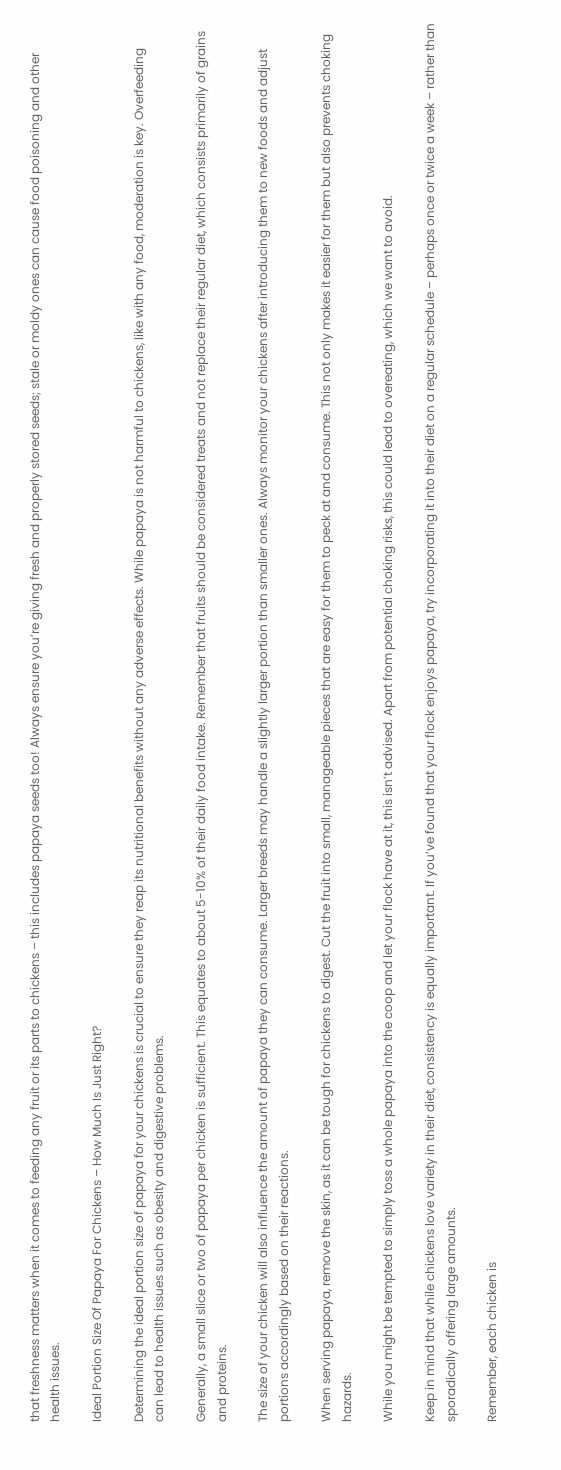that freshness matters when it comes to feeding any fruit or its parts to chickens – this includes papaya seeds too! Always ensure you’re giving fresh and properly stored seeds; stale or moldy ones can cause food poisoning and other health issues.

Ideal Portion Size Of Papaya For Chickens – How Much Is Just Right?

Determining the ideal portion size of papaya for your chickens is crucial to ensure they reap its nutritional benefits without any adverse effects. While papaya is not harmful to chickens, like with any food, moderation is key. Overfeeding can lead to health issues such as obesity and digestive problems.

Generally, a small slice or two of papaya per chicken is sufficient. This equates to about 5-10% of their daily food intake. Remember that fruits should be considered treats and not replace their regular diet, which consists primarily of grains and proteins.

The size of your chicken will also influence the amount of papaya they can consume. Larger breeds may handle a slightly larger portion than smaller ones. Always monitor your chickens after introducing them to new foods and adjust portions accordingly based on their reactions.

When serving papaya, remove the skin, as it can be tough for chickens to digest. Cut the fruit into small, manageable pieces that are easy for them to peck at and consume. This not only makes it easier for them but also prevents choking hazards.

While you might be tempted to simply toss a whole papaya into the coop and let your flock have at it, this isn’t advised. Apart from potential choking risks, this could lead to overeating, which we want to avoid.

Keep in mind that while chickens love variety in their diet, consistency is equally important. If you’ve found that your flock enjoys papaya, try incorporating it into their diet on a regular schedule – perhaps once or twice a week – rather than sporadically offering large amounts.

Remember, each chicken is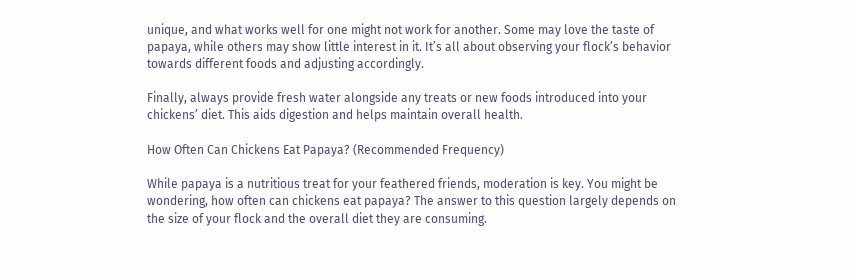unique, and what works well for one might not work for another. Some may love the taste of papaya, while others may show little interest in it. It’s all about observing your flock’s behavior towards different foods and adjusting accordingly.

Finally, always provide fresh water alongside any treats or new foods introduced into your chickens’ diet. This aids digestion and helps maintain overall health.

How Often Can Chickens Eat Papaya? (Recommended Frequency)

While papaya is a nutritious treat for your feathered friends, moderation is key. You might be wondering, how often can chickens eat papaya? The answer to this question largely depends on the size of your flock and the overall diet they are consuming.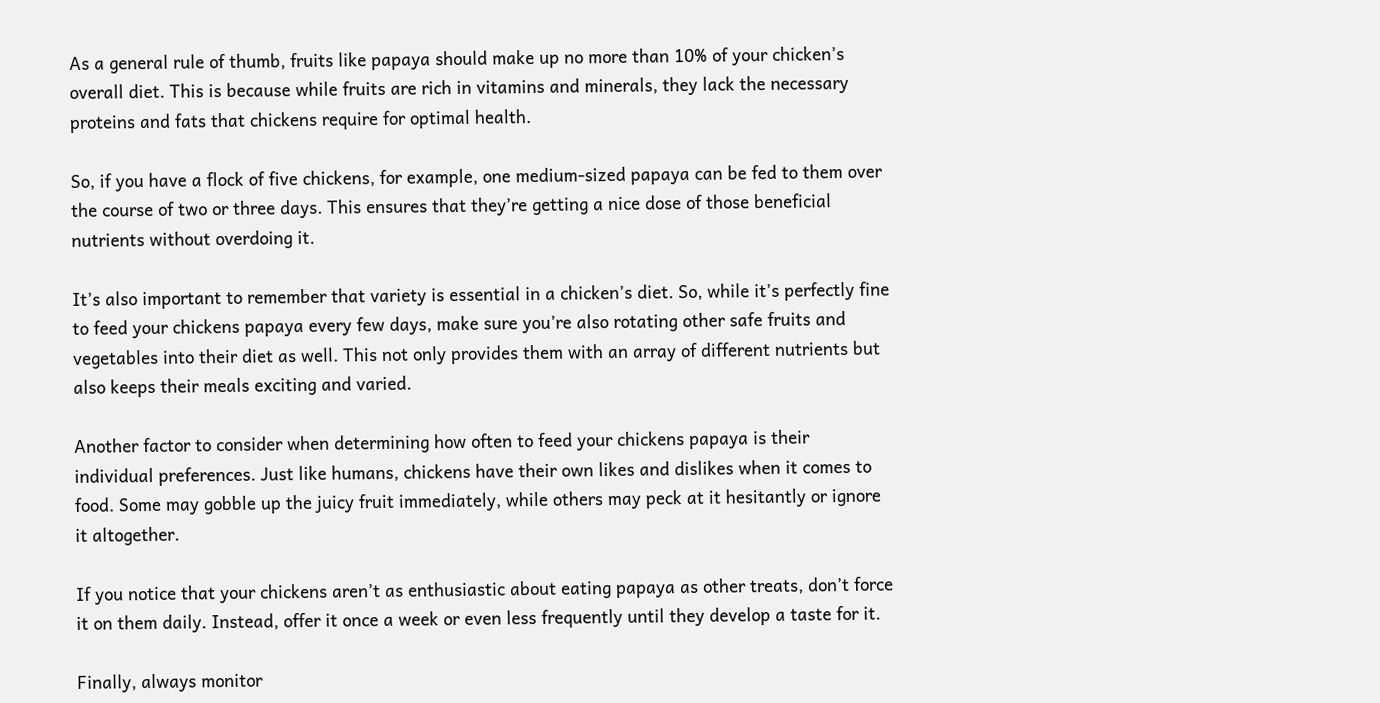As a general rule of thumb, fruits like papaya should make up no more than 10% of your chicken’s overall diet. This is because while fruits are rich in vitamins and minerals, they lack the necessary proteins and fats that chickens require for optimal health.

So, if you have a flock of five chickens, for example, one medium-sized papaya can be fed to them over the course of two or three days. This ensures that they’re getting a nice dose of those beneficial nutrients without overdoing it.

It’s also important to remember that variety is essential in a chicken’s diet. So, while it’s perfectly fine to feed your chickens papaya every few days, make sure you’re also rotating other safe fruits and vegetables into their diet as well. This not only provides them with an array of different nutrients but also keeps their meals exciting and varied.

Another factor to consider when determining how often to feed your chickens papaya is their individual preferences. Just like humans, chickens have their own likes and dislikes when it comes to food. Some may gobble up the juicy fruit immediately, while others may peck at it hesitantly or ignore it altogether.

If you notice that your chickens aren’t as enthusiastic about eating papaya as other treats, don’t force it on them daily. Instead, offer it once a week or even less frequently until they develop a taste for it.

Finally, always monitor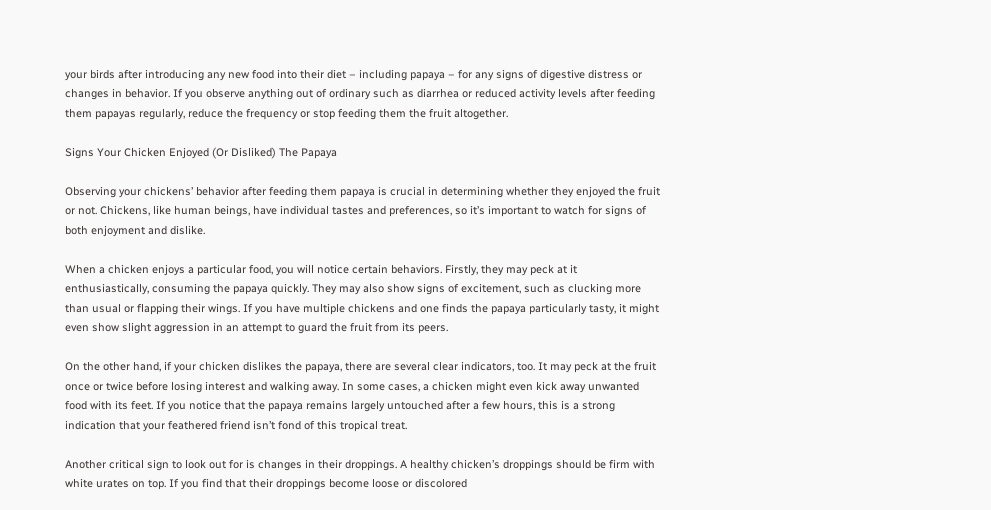your birds after introducing any new food into their diet – including papaya – for any signs of digestive distress or changes in behavior. If you observe anything out of ordinary such as diarrhea or reduced activity levels after feeding them papayas regularly, reduce the frequency or stop feeding them the fruit altogether.

Signs Your Chicken Enjoyed (Or Disliked) The Papaya

Observing your chickens’ behavior after feeding them papaya is crucial in determining whether they enjoyed the fruit or not. Chickens, like human beings, have individual tastes and preferences, so it’s important to watch for signs of both enjoyment and dislike.

When a chicken enjoys a particular food, you will notice certain behaviors. Firstly, they may peck at it enthusiastically, consuming the papaya quickly. They may also show signs of excitement, such as clucking more than usual or flapping their wings. If you have multiple chickens and one finds the papaya particularly tasty, it might even show slight aggression in an attempt to guard the fruit from its peers.

On the other hand, if your chicken dislikes the papaya, there are several clear indicators, too. It may peck at the fruit once or twice before losing interest and walking away. In some cases, a chicken might even kick away unwanted food with its feet. If you notice that the papaya remains largely untouched after a few hours, this is a strong indication that your feathered friend isn’t fond of this tropical treat.

Another critical sign to look out for is changes in their droppings. A healthy chicken’s droppings should be firm with white urates on top. If you find that their droppings become loose or discolored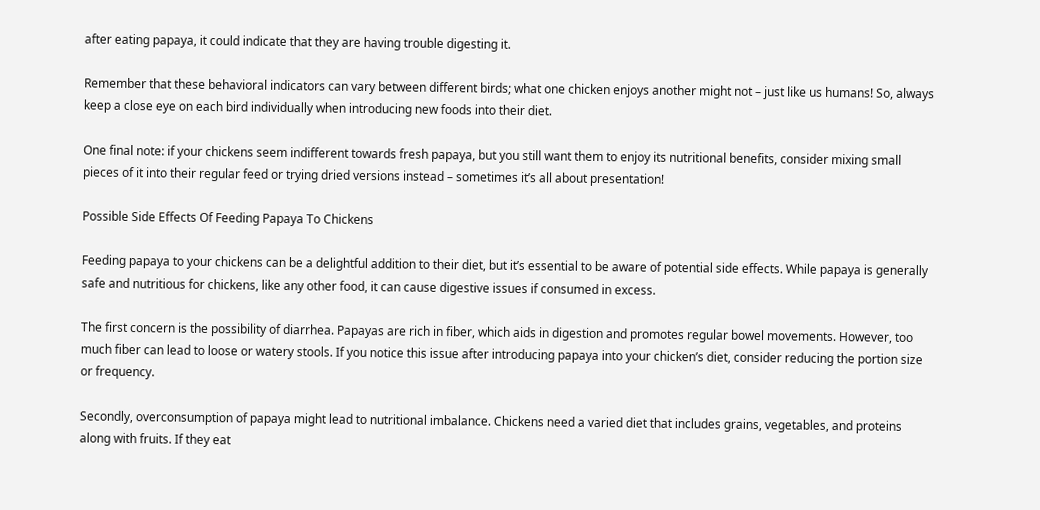after eating papaya, it could indicate that they are having trouble digesting it.

Remember that these behavioral indicators can vary between different birds; what one chicken enjoys another might not – just like us humans! So, always keep a close eye on each bird individually when introducing new foods into their diet.

One final note: if your chickens seem indifferent towards fresh papaya, but you still want them to enjoy its nutritional benefits, consider mixing small pieces of it into their regular feed or trying dried versions instead – sometimes it’s all about presentation!

Possible Side Effects Of Feeding Papaya To Chickens

Feeding papaya to your chickens can be a delightful addition to their diet, but it’s essential to be aware of potential side effects. While papaya is generally safe and nutritious for chickens, like any other food, it can cause digestive issues if consumed in excess.

The first concern is the possibility of diarrhea. Papayas are rich in fiber, which aids in digestion and promotes regular bowel movements. However, too much fiber can lead to loose or watery stools. If you notice this issue after introducing papaya into your chicken’s diet, consider reducing the portion size or frequency.

Secondly, overconsumption of papaya might lead to nutritional imbalance. Chickens need a varied diet that includes grains, vegetables, and proteins along with fruits. If they eat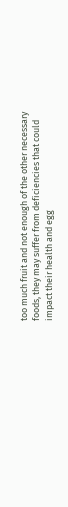too much fruit and not enough of the other necessary foods, they may suffer from deficiencies that could impact their health and egg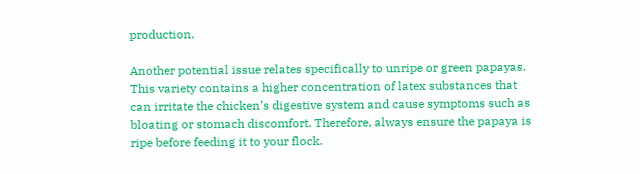production.

Another potential issue relates specifically to unripe or green papayas. This variety contains a higher concentration of latex substances that can irritate the chicken’s digestive system and cause symptoms such as bloating or stomach discomfort. Therefore, always ensure the papaya is ripe before feeding it to your flock.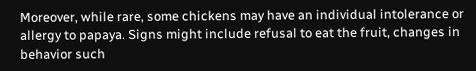Moreover, while rare, some chickens may have an individual intolerance or allergy to papaya. Signs might include refusal to eat the fruit, changes in behavior such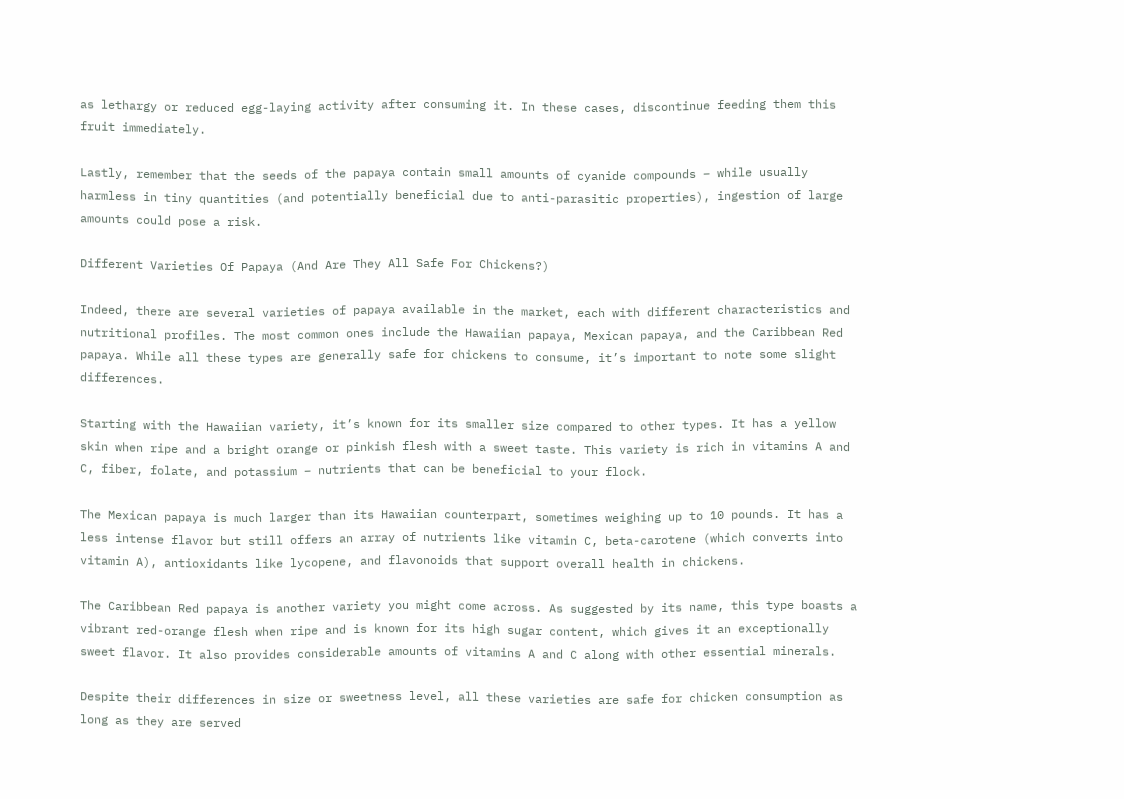as lethargy or reduced egg-laying activity after consuming it. In these cases, discontinue feeding them this fruit immediately.

Lastly, remember that the seeds of the papaya contain small amounts of cyanide compounds – while usually harmless in tiny quantities (and potentially beneficial due to anti-parasitic properties), ingestion of large amounts could pose a risk.

Different Varieties Of Papaya (And Are They All Safe For Chickens?)

Indeed, there are several varieties of papaya available in the market, each with different characteristics and nutritional profiles. The most common ones include the Hawaiian papaya, Mexican papaya, and the Caribbean Red papaya. While all these types are generally safe for chickens to consume, it’s important to note some slight differences.

Starting with the Hawaiian variety, it’s known for its smaller size compared to other types. It has a yellow skin when ripe and a bright orange or pinkish flesh with a sweet taste. This variety is rich in vitamins A and C, fiber, folate, and potassium – nutrients that can be beneficial to your flock.

The Mexican papaya is much larger than its Hawaiian counterpart, sometimes weighing up to 10 pounds. It has a less intense flavor but still offers an array of nutrients like vitamin C, beta-carotene (which converts into vitamin A), antioxidants like lycopene, and flavonoids that support overall health in chickens.

The Caribbean Red papaya is another variety you might come across. As suggested by its name, this type boasts a vibrant red-orange flesh when ripe and is known for its high sugar content, which gives it an exceptionally sweet flavor. It also provides considerable amounts of vitamins A and C along with other essential minerals.

Despite their differences in size or sweetness level, all these varieties are safe for chicken consumption as long as they are served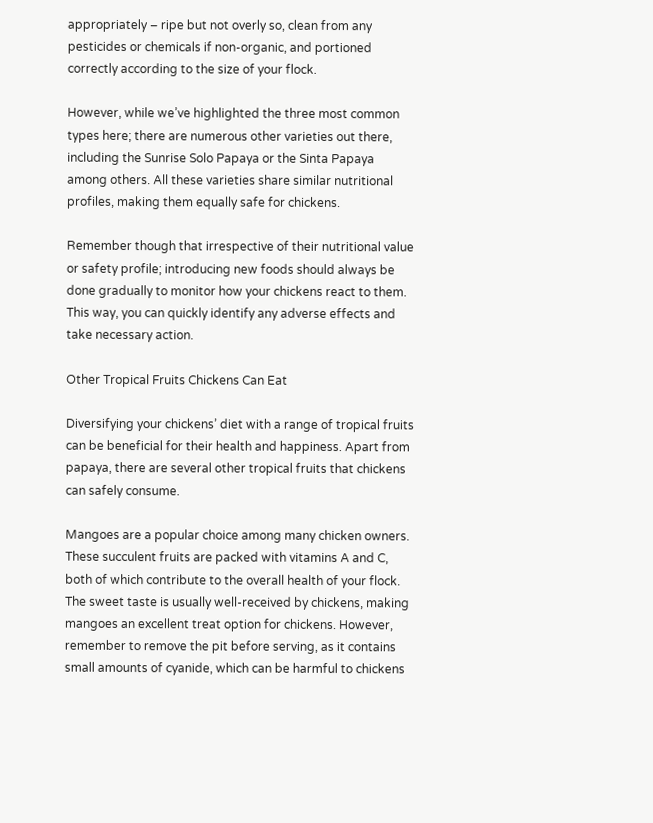appropriately – ripe but not overly so, clean from any pesticides or chemicals if non-organic, and portioned correctly according to the size of your flock.

However, while we’ve highlighted the three most common types here; there are numerous other varieties out there, including the Sunrise Solo Papaya or the Sinta Papaya among others. All these varieties share similar nutritional profiles, making them equally safe for chickens.

Remember though that irrespective of their nutritional value or safety profile; introducing new foods should always be done gradually to monitor how your chickens react to them. This way, you can quickly identify any adverse effects and take necessary action.

Other Tropical Fruits Chickens Can Eat

Diversifying your chickens’ diet with a range of tropical fruits can be beneficial for their health and happiness. Apart from papaya, there are several other tropical fruits that chickens can safely consume.

Mangoes are a popular choice among many chicken owners. These succulent fruits are packed with vitamins A and C, both of which contribute to the overall health of your flock. The sweet taste is usually well-received by chickens, making mangoes an excellent treat option for chickens. However, remember to remove the pit before serving, as it contains small amounts of cyanide, which can be harmful to chickens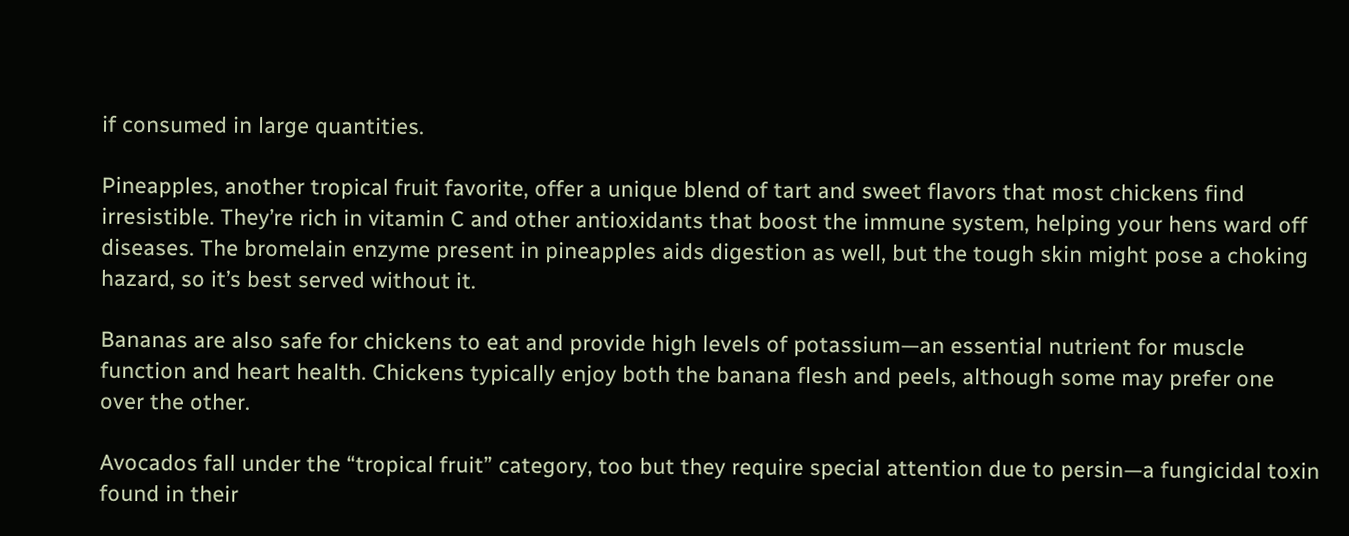if consumed in large quantities.

Pineapples, another tropical fruit favorite, offer a unique blend of tart and sweet flavors that most chickens find irresistible. They’re rich in vitamin C and other antioxidants that boost the immune system, helping your hens ward off diseases. The bromelain enzyme present in pineapples aids digestion as well, but the tough skin might pose a choking hazard, so it’s best served without it.

Bananas are also safe for chickens to eat and provide high levels of potassium—an essential nutrient for muscle function and heart health. Chickens typically enjoy both the banana flesh and peels, although some may prefer one over the other.

Avocados fall under the “tropical fruit” category, too but they require special attention due to persin—a fungicidal toxin found in their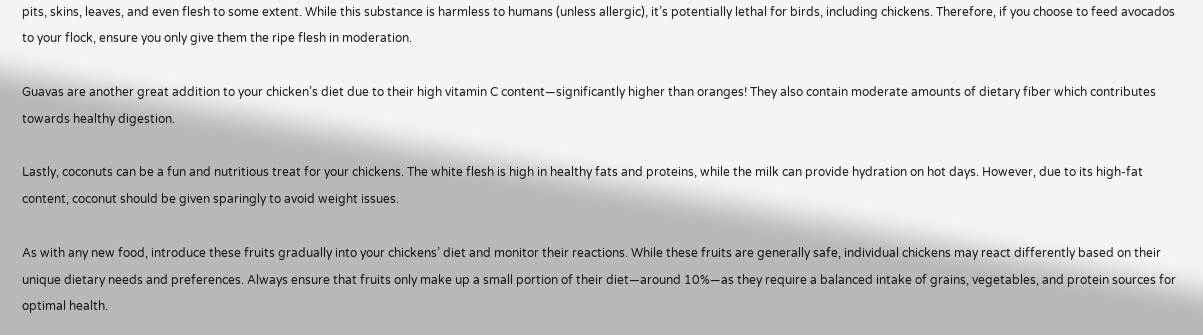pits, skins, leaves, and even flesh to some extent. While this substance is harmless to humans (unless allergic), it’s potentially lethal for birds, including chickens. Therefore, if you choose to feed avocados to your flock, ensure you only give them the ripe flesh in moderation.

Guavas are another great addition to your chicken’s diet due to their high vitamin C content—significantly higher than oranges! They also contain moderate amounts of dietary fiber which contributes towards healthy digestion.

Lastly, coconuts can be a fun and nutritious treat for your chickens. The white flesh is high in healthy fats and proteins, while the milk can provide hydration on hot days. However, due to its high-fat content, coconut should be given sparingly to avoid weight issues.

As with any new food, introduce these fruits gradually into your chickens’ diet and monitor their reactions. While these fruits are generally safe, individual chickens may react differently based on their unique dietary needs and preferences. Always ensure that fruits only make up a small portion of their diet—around 10%—as they require a balanced intake of grains, vegetables, and protein sources for optimal health.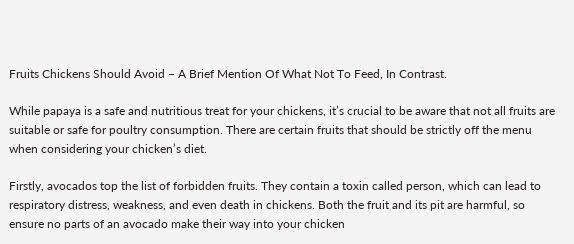Fruits Chickens Should Avoid – A Brief Mention Of What Not To Feed, In Contrast.

While papaya is a safe and nutritious treat for your chickens, it’s crucial to be aware that not all fruits are suitable or safe for poultry consumption. There are certain fruits that should be strictly off the menu when considering your chicken’s diet.

Firstly, avocados top the list of forbidden fruits. They contain a toxin called person, which can lead to respiratory distress, weakness, and even death in chickens. Both the fruit and its pit are harmful, so ensure no parts of an avocado make their way into your chicken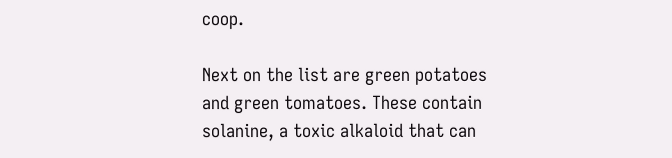coop.

Next on the list are green potatoes and green tomatoes. These contain solanine, a toxic alkaloid that can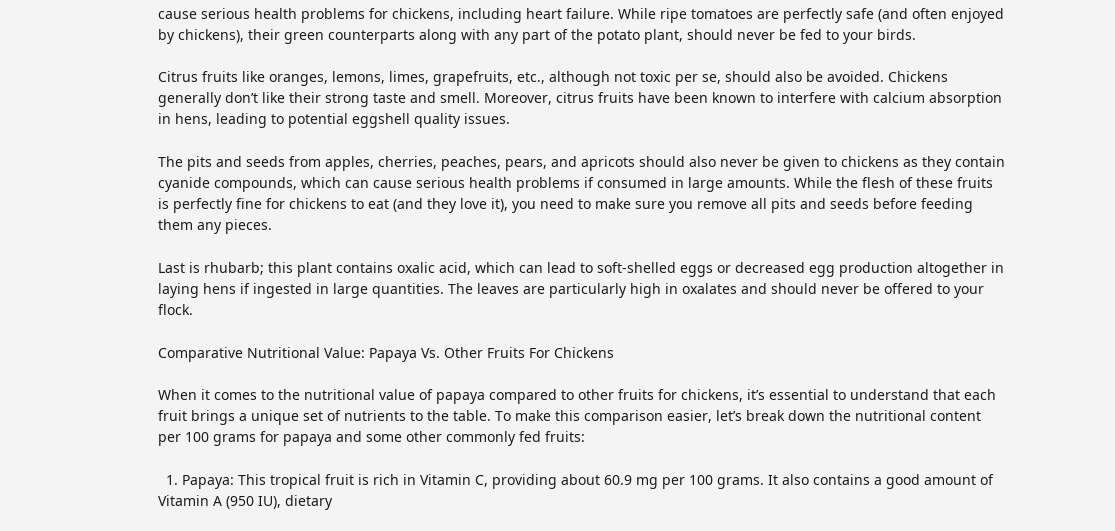cause serious health problems for chickens, including heart failure. While ripe tomatoes are perfectly safe (and often enjoyed by chickens), their green counterparts along with any part of the potato plant, should never be fed to your birds.

Citrus fruits like oranges, lemons, limes, grapefruits, etc., although not toxic per se, should also be avoided. Chickens generally don’t like their strong taste and smell. Moreover, citrus fruits have been known to interfere with calcium absorption in hens, leading to potential eggshell quality issues.

The pits and seeds from apples, cherries, peaches, pears, and apricots should also never be given to chickens as they contain cyanide compounds, which can cause serious health problems if consumed in large amounts. While the flesh of these fruits is perfectly fine for chickens to eat (and they love it), you need to make sure you remove all pits and seeds before feeding them any pieces.

Last is rhubarb; this plant contains oxalic acid, which can lead to soft-shelled eggs or decreased egg production altogether in laying hens if ingested in large quantities. The leaves are particularly high in oxalates and should never be offered to your flock.

Comparative Nutritional Value: Papaya Vs. Other Fruits For Chickens

When it comes to the nutritional value of papaya compared to other fruits for chickens, it’s essential to understand that each fruit brings a unique set of nutrients to the table. To make this comparison easier, let’s break down the nutritional content per 100 grams for papaya and some other commonly fed fruits:

  1. Papaya: This tropical fruit is rich in Vitamin C, providing about 60.9 mg per 100 grams. It also contains a good amount of Vitamin A (950 IU), dietary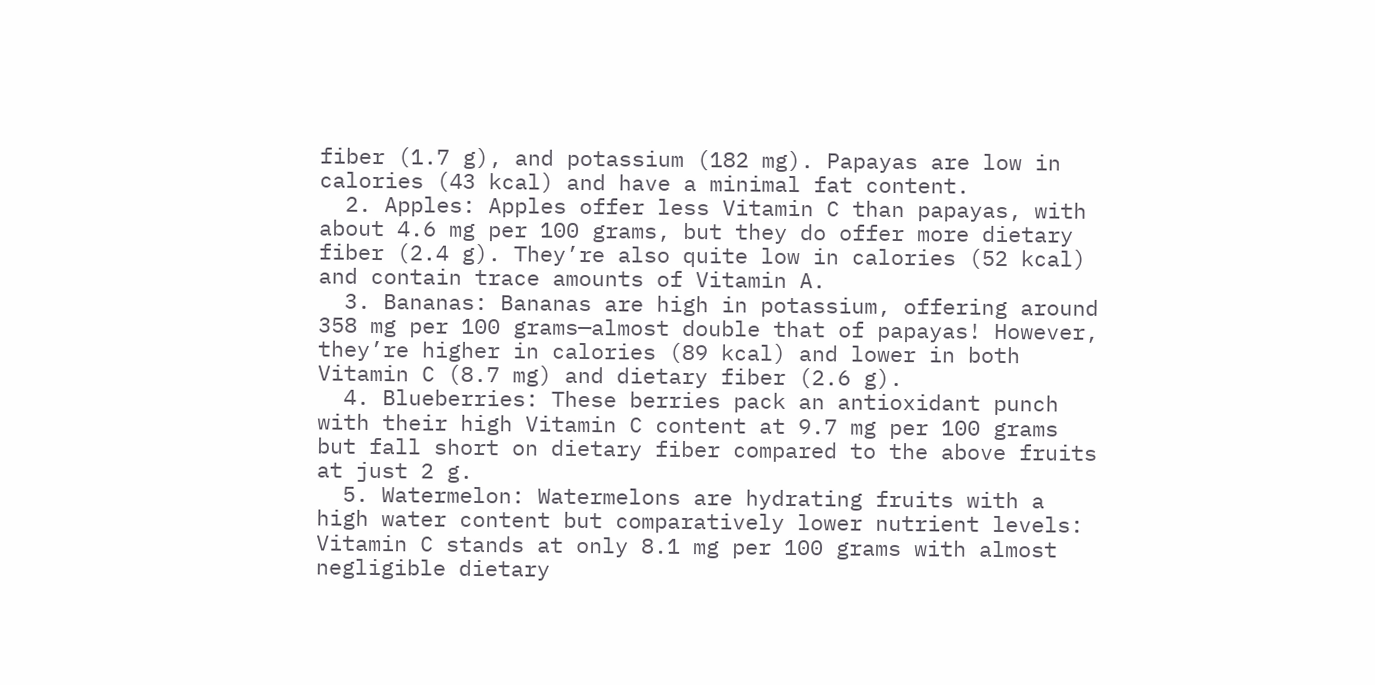fiber (1.7 g), and potassium (182 mg). Papayas are low in calories (43 kcal) and have a minimal fat content.
  2. Apples: Apples offer less Vitamin C than papayas, with about 4.6 mg per 100 grams, but they do offer more dietary fiber (2.4 g). They’re also quite low in calories (52 kcal) and contain trace amounts of Vitamin A.
  3. Bananas: Bananas are high in potassium, offering around 358 mg per 100 grams—almost double that of papayas! However, they’re higher in calories (89 kcal) and lower in both Vitamin C (8.7 mg) and dietary fiber (2.6 g).
  4. Blueberries: These berries pack an antioxidant punch with their high Vitamin C content at 9.7 mg per 100 grams but fall short on dietary fiber compared to the above fruits at just 2 g.
  5. Watermelon: Watermelons are hydrating fruits with a high water content but comparatively lower nutrient levels: Vitamin C stands at only 8.1 mg per 100 grams with almost negligible dietary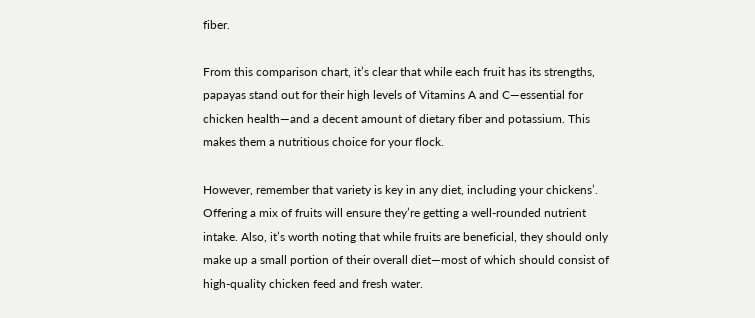fiber.

From this comparison chart, it’s clear that while each fruit has its strengths, papayas stand out for their high levels of Vitamins A and C—essential for chicken health—and a decent amount of dietary fiber and potassium. This makes them a nutritious choice for your flock.

However, remember that variety is key in any diet, including your chickens’. Offering a mix of fruits will ensure they’re getting a well-rounded nutrient intake. Also, it’s worth noting that while fruits are beneficial, they should only make up a small portion of their overall diet—most of which should consist of high-quality chicken feed and fresh water.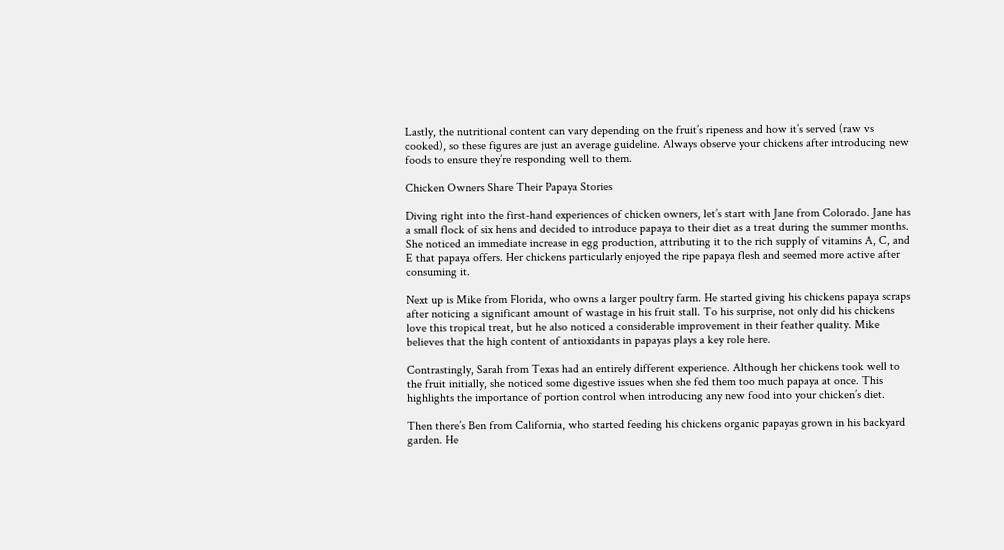Lastly, the nutritional content can vary depending on the fruit’s ripeness and how it’s served (raw vs cooked), so these figures are just an average guideline. Always observe your chickens after introducing new foods to ensure they’re responding well to them.

Chicken Owners Share Their Papaya Stories

Diving right into the first-hand experiences of chicken owners, let’s start with Jane from Colorado. Jane has a small flock of six hens and decided to introduce papaya to their diet as a treat during the summer months. She noticed an immediate increase in egg production, attributing it to the rich supply of vitamins A, C, and E that papaya offers. Her chickens particularly enjoyed the ripe papaya flesh and seemed more active after consuming it.

Next up is Mike from Florida, who owns a larger poultry farm. He started giving his chickens papaya scraps after noticing a significant amount of wastage in his fruit stall. To his surprise, not only did his chickens love this tropical treat, but he also noticed a considerable improvement in their feather quality. Mike believes that the high content of antioxidants in papayas plays a key role here.

Contrastingly, Sarah from Texas had an entirely different experience. Although her chickens took well to the fruit initially, she noticed some digestive issues when she fed them too much papaya at once. This highlights the importance of portion control when introducing any new food into your chicken’s diet.

Then there’s Ben from California, who started feeding his chickens organic papayas grown in his backyard garden. He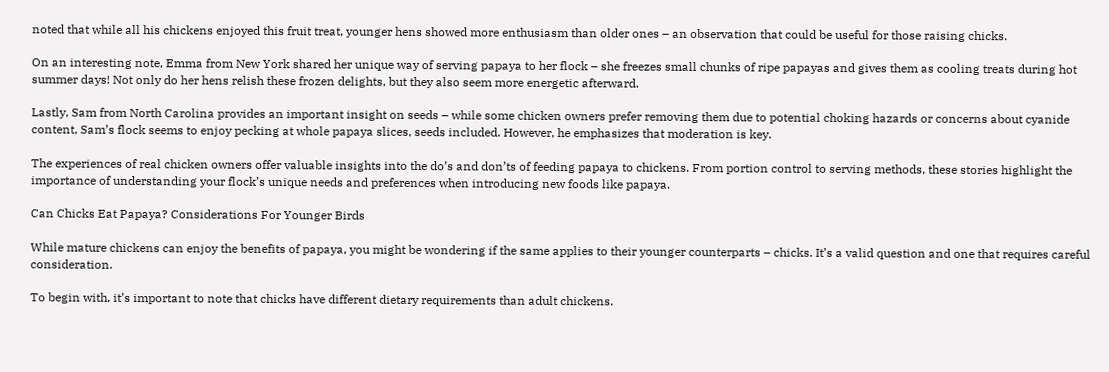noted that while all his chickens enjoyed this fruit treat, younger hens showed more enthusiasm than older ones – an observation that could be useful for those raising chicks.

On an interesting note, Emma from New York shared her unique way of serving papaya to her flock – she freezes small chunks of ripe papayas and gives them as cooling treats during hot summer days! Not only do her hens relish these frozen delights, but they also seem more energetic afterward.

Lastly, Sam from North Carolina provides an important insight on seeds – while some chicken owners prefer removing them due to potential choking hazards or concerns about cyanide content, Sam’s flock seems to enjoy pecking at whole papaya slices, seeds included. However, he emphasizes that moderation is key.

The experiences of real chicken owners offer valuable insights into the do’s and don’ts of feeding papaya to chickens. From portion control to serving methods, these stories highlight the importance of understanding your flock’s unique needs and preferences when introducing new foods like papaya.

Can Chicks Eat Papaya? Considerations For Younger Birds

While mature chickens can enjoy the benefits of papaya, you might be wondering if the same applies to their younger counterparts – chicks. It’s a valid question and one that requires careful consideration.

To begin with, it’s important to note that chicks have different dietary requirements than adult chickens.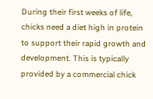During their first weeks of life, chicks need a diet high in protein to support their rapid growth and development. This is typically provided by a commercial chick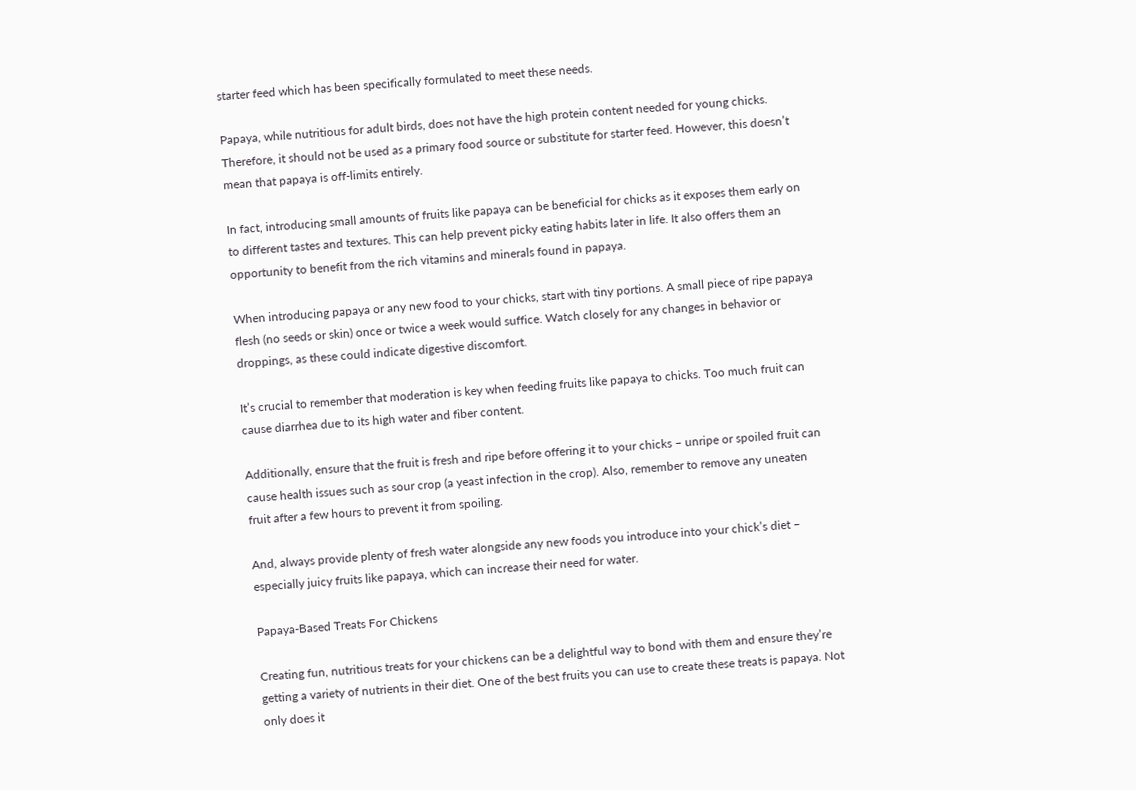starter feed which has been specifically formulated to meet these needs.

Papaya, while nutritious for adult birds, does not have the high protein content needed for young chicks. Therefore, it should not be used as a primary food source or substitute for starter feed. However, this doesn’t mean that papaya is off-limits entirely.

In fact, introducing small amounts of fruits like papaya can be beneficial for chicks as it exposes them early on to different tastes and textures. This can help prevent picky eating habits later in life. It also offers them an opportunity to benefit from the rich vitamins and minerals found in papaya.

When introducing papaya or any new food to your chicks, start with tiny portions. A small piece of ripe papaya flesh (no seeds or skin) once or twice a week would suffice. Watch closely for any changes in behavior or droppings, as these could indicate digestive discomfort.

It’s crucial to remember that moderation is key when feeding fruits like papaya to chicks. Too much fruit can cause diarrhea due to its high water and fiber content.

Additionally, ensure that the fruit is fresh and ripe before offering it to your chicks – unripe or spoiled fruit can cause health issues such as sour crop (a yeast infection in the crop). Also, remember to remove any uneaten fruit after a few hours to prevent it from spoiling.

And, always provide plenty of fresh water alongside any new foods you introduce into your chick’s diet – especially juicy fruits like papaya, which can increase their need for water.

Papaya-Based Treats For Chickens

Creating fun, nutritious treats for your chickens can be a delightful way to bond with them and ensure they’re getting a variety of nutrients in their diet. One of the best fruits you can use to create these treats is papaya. Not only does it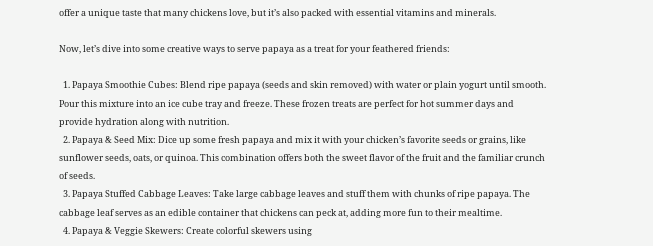offer a unique taste that many chickens love, but it’s also packed with essential vitamins and minerals.

Now, let’s dive into some creative ways to serve papaya as a treat for your feathered friends:

  1. Papaya Smoothie Cubes: Blend ripe papaya (seeds and skin removed) with water or plain yogurt until smooth. Pour this mixture into an ice cube tray and freeze. These frozen treats are perfect for hot summer days and provide hydration along with nutrition.
  2. Papaya & Seed Mix: Dice up some fresh papaya and mix it with your chicken’s favorite seeds or grains, like sunflower seeds, oats, or quinoa. This combination offers both the sweet flavor of the fruit and the familiar crunch of seeds.
  3. Papaya Stuffed Cabbage Leaves: Take large cabbage leaves and stuff them with chunks of ripe papaya. The cabbage leaf serves as an edible container that chickens can peck at, adding more fun to their mealtime.
  4. Papaya & Veggie Skewers: Create colorful skewers using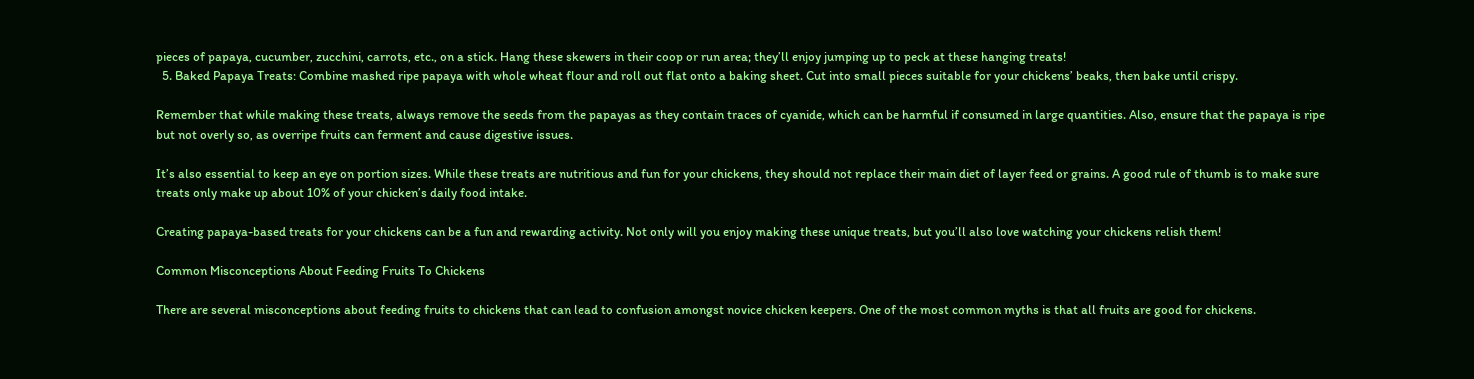pieces of papaya, cucumber, zucchini, carrots, etc., on a stick. Hang these skewers in their coop or run area; they’ll enjoy jumping up to peck at these hanging treats!
  5. Baked Papaya Treats: Combine mashed ripe papaya with whole wheat flour and roll out flat onto a baking sheet. Cut into small pieces suitable for your chickens’ beaks, then bake until crispy.

Remember that while making these treats, always remove the seeds from the papayas as they contain traces of cyanide, which can be harmful if consumed in large quantities. Also, ensure that the papaya is ripe but not overly so, as overripe fruits can ferment and cause digestive issues.

It’s also essential to keep an eye on portion sizes. While these treats are nutritious and fun for your chickens, they should not replace their main diet of layer feed or grains. A good rule of thumb is to make sure treats only make up about 10% of your chicken’s daily food intake.

Creating papaya-based treats for your chickens can be a fun and rewarding activity. Not only will you enjoy making these unique treats, but you’ll also love watching your chickens relish them!

Common Misconceptions About Feeding Fruits To Chickens

There are several misconceptions about feeding fruits to chickens that can lead to confusion amongst novice chicken keepers. One of the most common myths is that all fruits are good for chickens.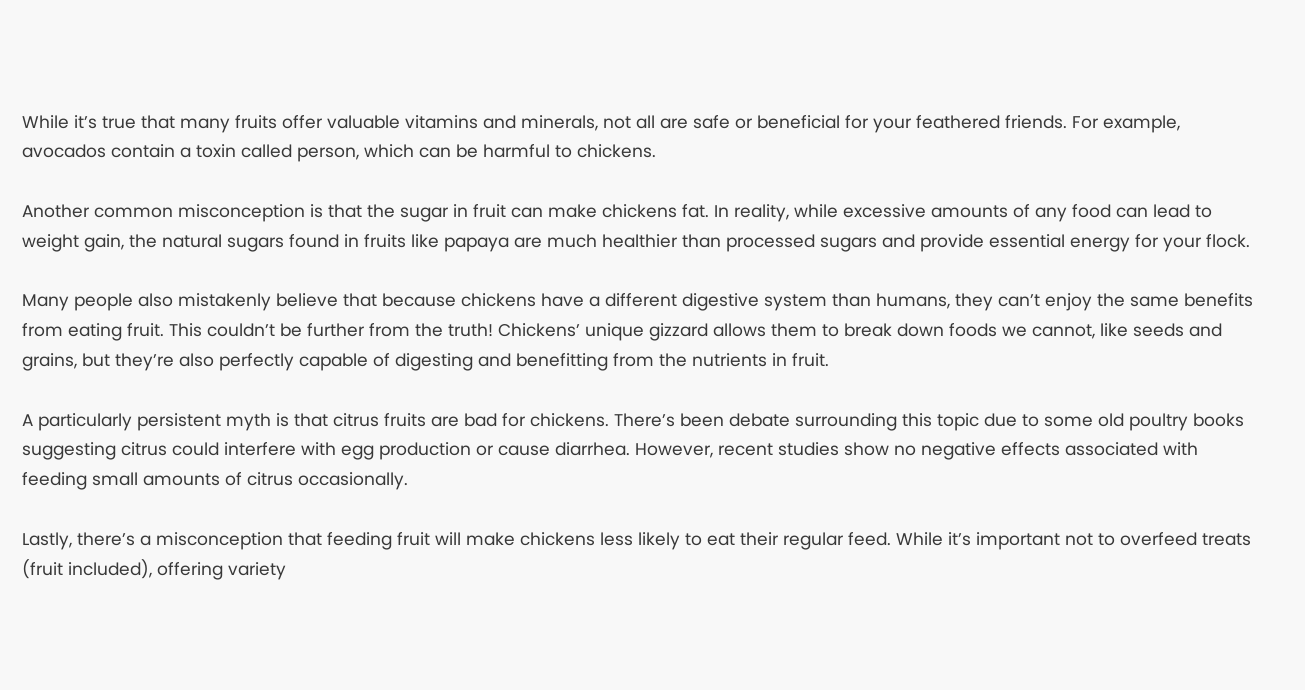While it’s true that many fruits offer valuable vitamins and minerals, not all are safe or beneficial for your feathered friends. For example, avocados contain a toxin called person, which can be harmful to chickens.

Another common misconception is that the sugar in fruit can make chickens fat. In reality, while excessive amounts of any food can lead to weight gain, the natural sugars found in fruits like papaya are much healthier than processed sugars and provide essential energy for your flock.

Many people also mistakenly believe that because chickens have a different digestive system than humans, they can’t enjoy the same benefits from eating fruit. This couldn’t be further from the truth! Chickens’ unique gizzard allows them to break down foods we cannot, like seeds and grains, but they’re also perfectly capable of digesting and benefitting from the nutrients in fruit.

A particularly persistent myth is that citrus fruits are bad for chickens. There’s been debate surrounding this topic due to some old poultry books suggesting citrus could interfere with egg production or cause diarrhea. However, recent studies show no negative effects associated with feeding small amounts of citrus occasionally.

Lastly, there’s a misconception that feeding fruit will make chickens less likely to eat their regular feed. While it’s important not to overfeed treats (fruit included), offering variety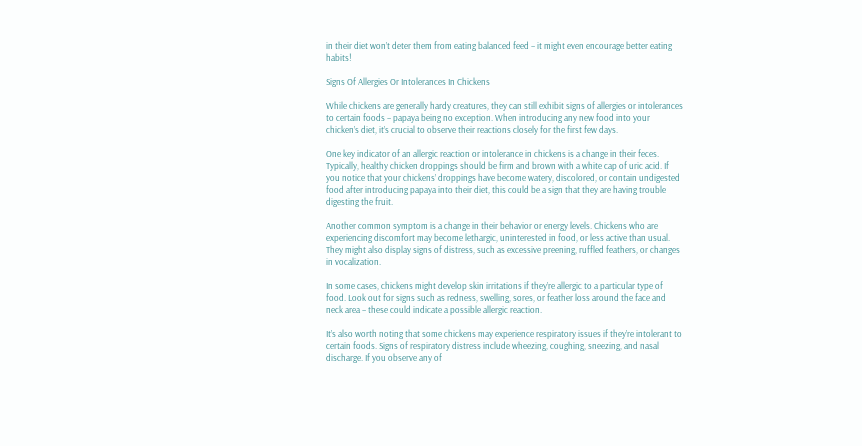in their diet won’t deter them from eating balanced feed – it might even encourage better eating habits!

Signs Of Allergies Or Intolerances In Chickens

While chickens are generally hardy creatures, they can still exhibit signs of allergies or intolerances to certain foods – papaya being no exception. When introducing any new food into your chicken’s diet, it’s crucial to observe their reactions closely for the first few days.

One key indicator of an allergic reaction or intolerance in chickens is a change in their feces. Typically, healthy chicken droppings should be firm and brown with a white cap of uric acid. If you notice that your chickens’ droppings have become watery, discolored, or contain undigested food after introducing papaya into their diet, this could be a sign that they are having trouble digesting the fruit.

Another common symptom is a change in their behavior or energy levels. Chickens who are experiencing discomfort may become lethargic, uninterested in food, or less active than usual. They might also display signs of distress, such as excessive preening, ruffled feathers, or changes in vocalization.

In some cases, chickens might develop skin irritations if they’re allergic to a particular type of food. Look out for signs such as redness, swelling, sores, or feather loss around the face and neck area – these could indicate a possible allergic reaction.

It’s also worth noting that some chickens may experience respiratory issues if they’re intolerant to certain foods. Signs of respiratory distress include wheezing, coughing, sneezing, and nasal discharge. If you observe any of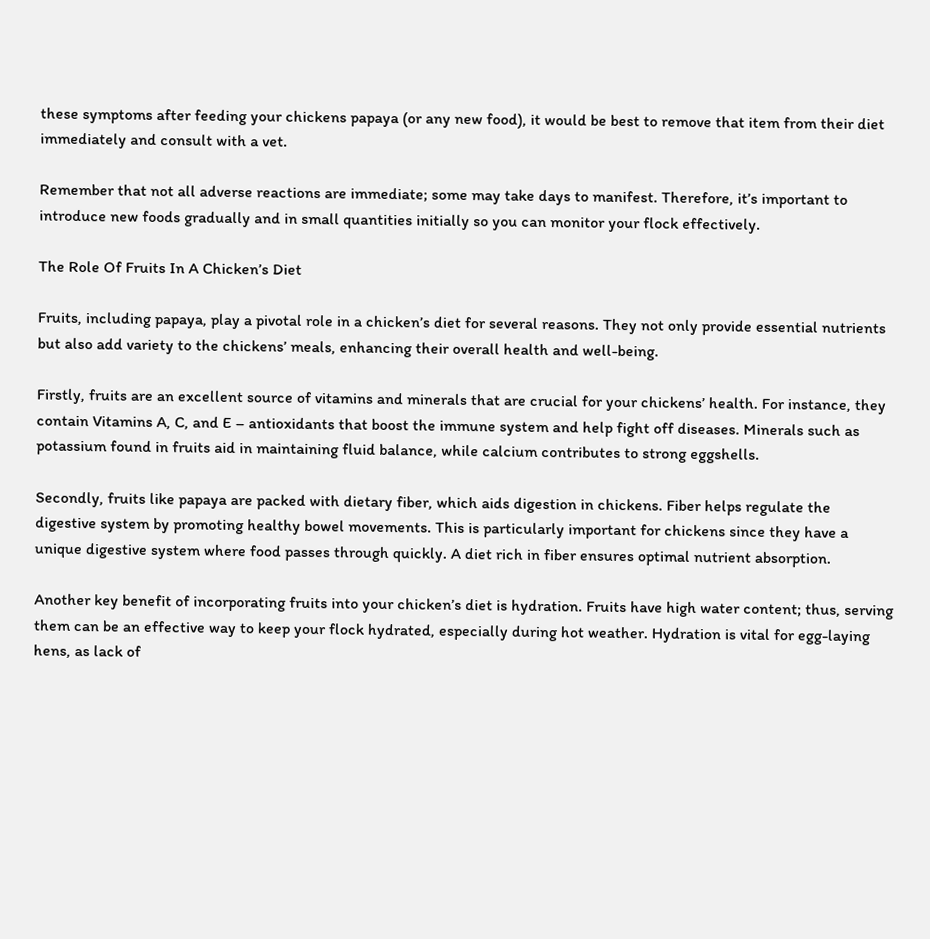these symptoms after feeding your chickens papaya (or any new food), it would be best to remove that item from their diet immediately and consult with a vet.

Remember that not all adverse reactions are immediate; some may take days to manifest. Therefore, it’s important to introduce new foods gradually and in small quantities initially so you can monitor your flock effectively.

The Role Of Fruits In A Chicken’s Diet

Fruits, including papaya, play a pivotal role in a chicken’s diet for several reasons. They not only provide essential nutrients but also add variety to the chickens’ meals, enhancing their overall health and well-being.

Firstly, fruits are an excellent source of vitamins and minerals that are crucial for your chickens’ health. For instance, they contain Vitamins A, C, and E – antioxidants that boost the immune system and help fight off diseases. Minerals such as potassium found in fruits aid in maintaining fluid balance, while calcium contributes to strong eggshells.

Secondly, fruits like papaya are packed with dietary fiber, which aids digestion in chickens. Fiber helps regulate the digestive system by promoting healthy bowel movements. This is particularly important for chickens since they have a unique digestive system where food passes through quickly. A diet rich in fiber ensures optimal nutrient absorption.

Another key benefit of incorporating fruits into your chicken’s diet is hydration. Fruits have high water content; thus, serving them can be an effective way to keep your flock hydrated, especially during hot weather. Hydration is vital for egg-laying hens, as lack of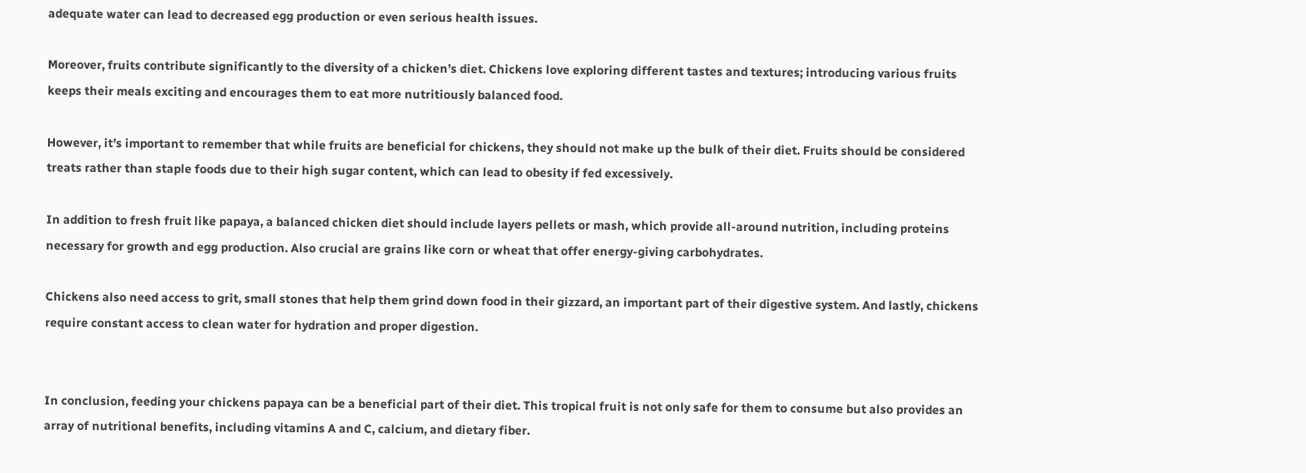adequate water can lead to decreased egg production or even serious health issues.

Moreover, fruits contribute significantly to the diversity of a chicken’s diet. Chickens love exploring different tastes and textures; introducing various fruits keeps their meals exciting and encourages them to eat more nutritiously balanced food.

However, it’s important to remember that while fruits are beneficial for chickens, they should not make up the bulk of their diet. Fruits should be considered treats rather than staple foods due to their high sugar content, which can lead to obesity if fed excessively.

In addition to fresh fruit like papaya, a balanced chicken diet should include layers pellets or mash, which provide all-around nutrition, including proteins necessary for growth and egg production. Also crucial are grains like corn or wheat that offer energy-giving carbohydrates.

Chickens also need access to grit, small stones that help them grind down food in their gizzard, an important part of their digestive system. And lastly, chickens require constant access to clean water for hydration and proper digestion.


In conclusion, feeding your chickens papaya can be a beneficial part of their diet. This tropical fruit is not only safe for them to consume but also provides an array of nutritional benefits, including vitamins A and C, calcium, and dietary fiber.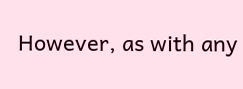However, as with any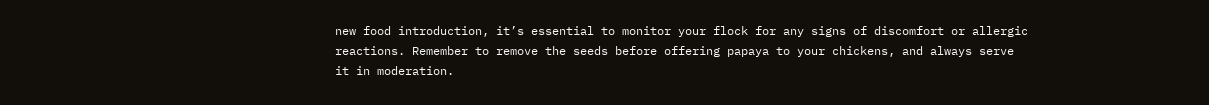new food introduction, it’s essential to monitor your flock for any signs of discomfort or allergic reactions. Remember to remove the seeds before offering papaya to your chickens, and always serve it in moderation.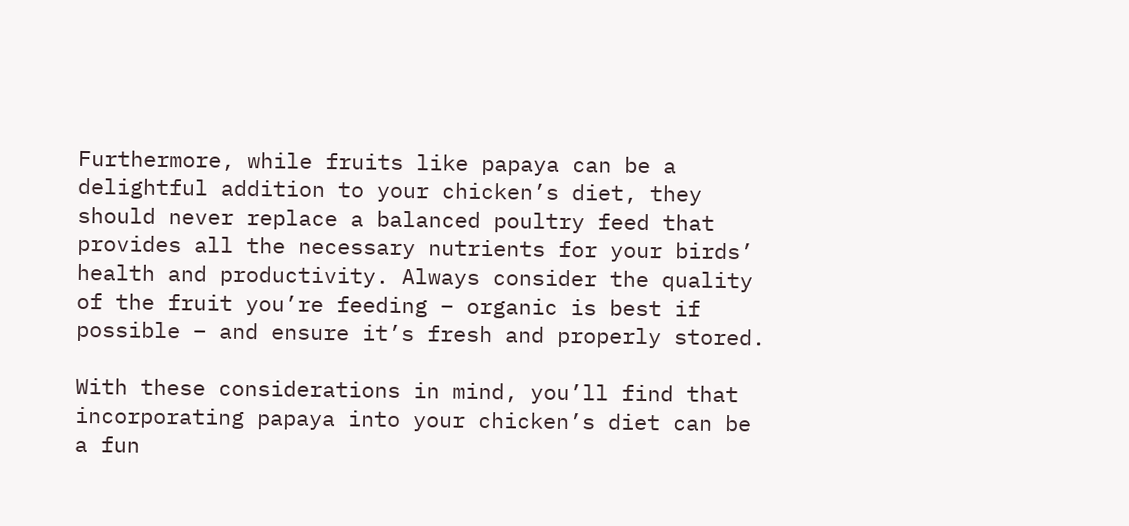Furthermore, while fruits like papaya can be a delightful addition to your chicken’s diet, they should never replace a balanced poultry feed that provides all the necessary nutrients for your birds’ health and productivity. Always consider the quality of the fruit you’re feeding – organic is best if possible – and ensure it’s fresh and properly stored.

With these considerations in mind, you’ll find that incorporating papaya into your chicken’s diet can be a fun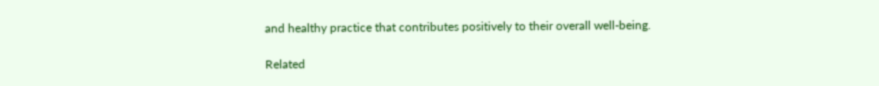and healthy practice that contributes positively to their overall well-being.

Related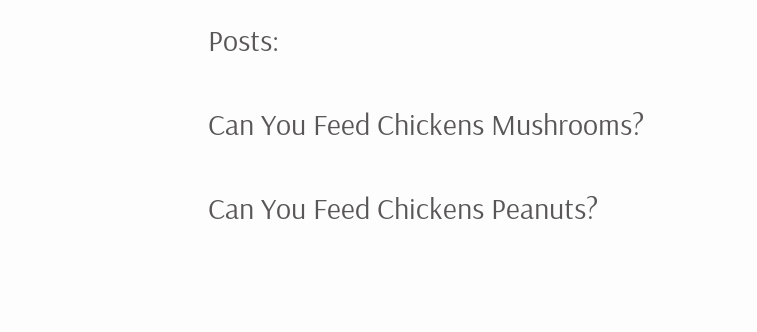Posts:

Can You Feed Chickens Mushrooms?

Can You Feed Chickens Peanuts?